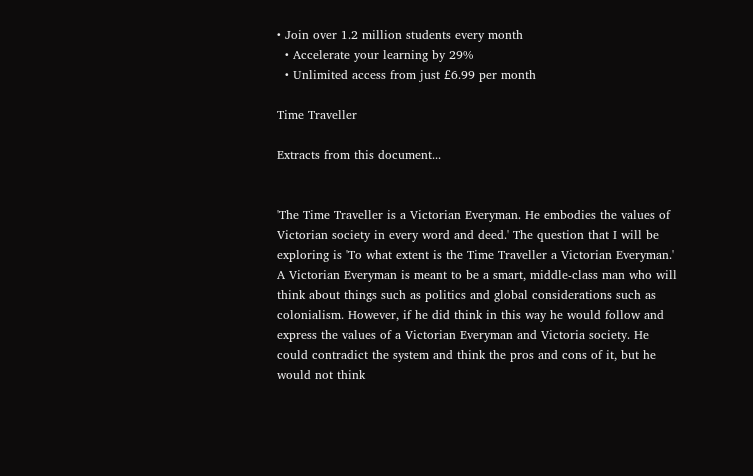• Join over 1.2 million students every month
  • Accelerate your learning by 29%
  • Unlimited access from just £6.99 per month

Time Traveller

Extracts from this document...


'The Time Traveller is a Victorian Everyman. He embodies the values of Victorian society in every word and deed.' The question that I will be exploring is 'To what extent is the Time Traveller a Victorian Everyman.' A Victorian Everyman is meant to be a smart, middle-class man who will think about things such as politics and global considerations such as colonialism. However, if he did think in this way he would follow and express the values of a Victorian Everyman and Victoria society. He could contradict the system and think the pros and cons of it, but he would not think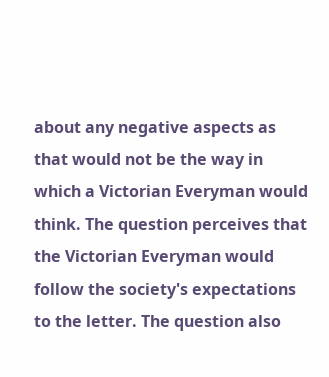about any negative aspects as that would not be the way in which a Victorian Everyman would think. The question perceives that the Victorian Everyman would follow the society's expectations to the letter. The question also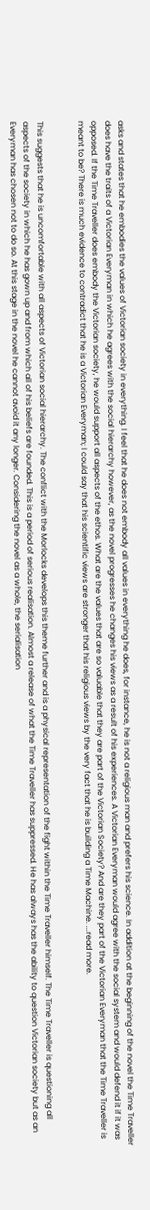asks and states that he embodies the values of Victorian society in everything. I feel that he does not embody all values in everything he does, for instance, he is not a religious man and prefers his science. In addition at the beginning of the novel the Time Traveller does have the traits of a Victorian Everyman in which he agrees with the social hierarchy however, as the novel progresses he changes his views as a result of his experiences. A Victorian Everyman would agree with the social system and would defend it if it was opposed. If the Time Traveller does embody the Victorian society, he would support all aspects of the ethos. What are the values that are so valuable that they are part of the Victorian Society? And are they part of the Victorian Everyman that the Time Traveller is meant to be? There is much evidence to contradict that he is a Victorian Everyman; I could say that his scientific views are stronger that his religious views by the very fact that he is building a Time Machine. ...read more.


This suggests that he is uncomfortable with all aspects of Victorian social hierarchy. The conflict with the Morlocks develops this theme further and is a physical representation of the fight within the Time Traveller himself. The Time Traveller is questioning all aspects of the society in which he has gown up and from which all of his beliefs are founded. This is a period of serious realisation. Almost a release of what the Time Traveller has suppressed. He has always has the ability to question Victorian society but as an Everyman has chosen not to do so. At this stage in the novel he cannot avoid it any longer. Considering the novel as a whole, the serialisation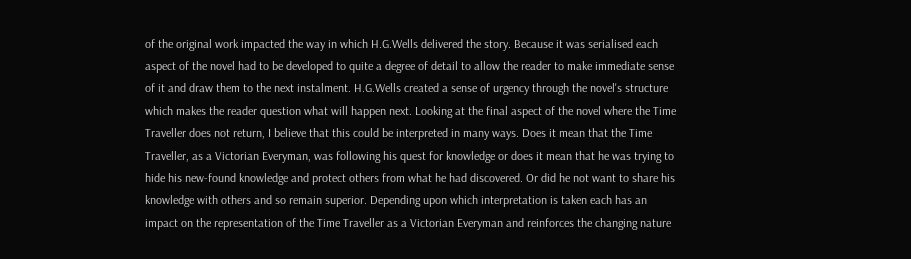of the original work impacted the way in which H.G.Wells delivered the story. Because it was serialised each aspect of the novel had to be developed to quite a degree of detail to allow the reader to make immediate sense of it and draw them to the next instalment. H.G.Wells created a sense of urgency through the novel's structure which makes the reader question what will happen next. Looking at the final aspect of the novel where the Time Traveller does not return, I believe that this could be interpreted in many ways. Does it mean that the Time Traveller, as a Victorian Everyman, was following his quest for knowledge or does it mean that he was trying to hide his new-found knowledge and protect others from what he had discovered. Or did he not want to share his knowledge with others and so remain superior. Depending upon which interpretation is taken each has an impact on the representation of the Time Traveller as a Victorian Everyman and reinforces the changing nature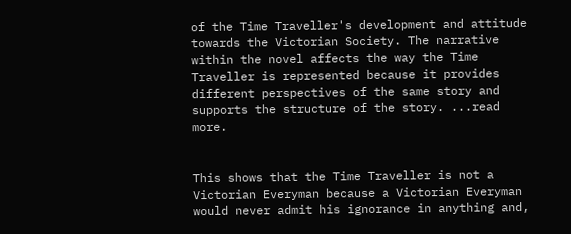of the Time Traveller's development and attitude towards the Victorian Society. The narrative within the novel affects the way the Time Traveller is represented because it provides different perspectives of the same story and supports the structure of the story. ...read more.


This shows that the Time Traveller is not a Victorian Everyman because a Victorian Everyman would never admit his ignorance in anything and,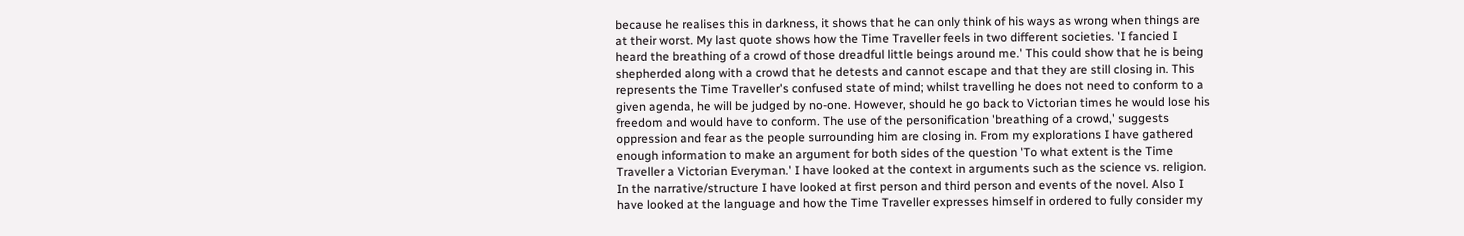because he realises this in darkness, it shows that he can only think of his ways as wrong when things are at their worst. My last quote shows how the Time Traveller feels in two different societies. 'I fancied I heard the breathing of a crowd of those dreadful little beings around me.' This could show that he is being shepherded along with a crowd that he detests and cannot escape and that they are still closing in. This represents the Time Traveller's confused state of mind; whilst travelling he does not need to conform to a given agenda, he will be judged by no-one. However, should he go back to Victorian times he would lose his freedom and would have to conform. The use of the personification 'breathing of a crowd,' suggests oppression and fear as the people surrounding him are closing in. From my explorations I have gathered enough information to make an argument for both sides of the question 'To what extent is the Time Traveller a Victorian Everyman.' I have looked at the context in arguments such as the science vs. religion. In the narrative/structure I have looked at first person and third person and events of the novel. Also I have looked at the language and how the Time Traveller expresses himself in ordered to fully consider my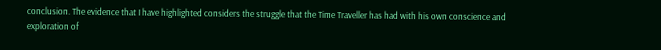conclusion. The evidence that I have highlighted considers the struggle that the Time Traveller has had with his own conscience and exploration of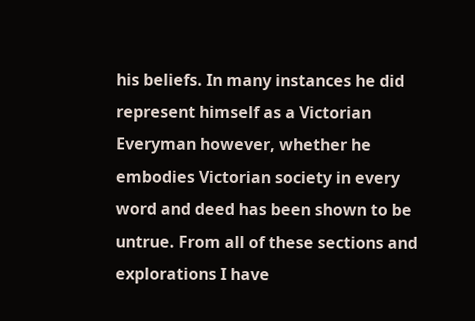his beliefs. In many instances he did represent himself as a Victorian Everyman however, whether he embodies Victorian society in every word and deed has been shown to be untrue. From all of these sections and explorations I have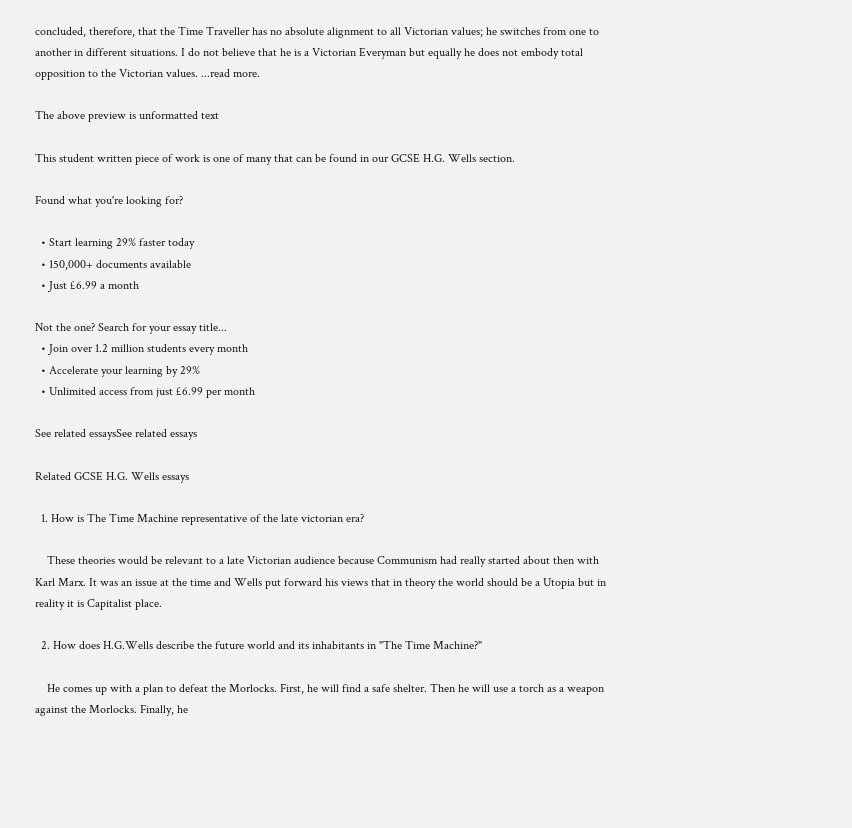concluded, therefore, that the Time Traveller has no absolute alignment to all Victorian values; he switches from one to another in different situations. I do not believe that he is a Victorian Everyman but equally he does not embody total opposition to the Victorian values. ...read more.

The above preview is unformatted text

This student written piece of work is one of many that can be found in our GCSE H.G. Wells section.

Found what you're looking for?

  • Start learning 29% faster today
  • 150,000+ documents available
  • Just £6.99 a month

Not the one? Search for your essay title...
  • Join over 1.2 million students every month
  • Accelerate your learning by 29%
  • Unlimited access from just £6.99 per month

See related essaysSee related essays

Related GCSE H.G. Wells essays

  1. How is The Time Machine representative of the late victorian era?

    These theories would be relevant to a late Victorian audience because Communism had really started about then with Karl Marx. It was an issue at the time and Wells put forward his views that in theory the world should be a Utopia but in reality it is Capitalist place.

  2. How does H.G.Wells describe the future world and its inhabitants in "The Time Machine?"

    He comes up with a plan to defeat the Morlocks. First, he will find a safe shelter. Then he will use a torch as a weapon against the Morlocks. Finally, he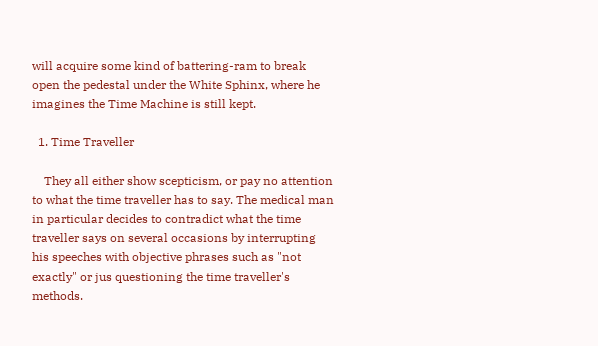will acquire some kind of battering-ram to break open the pedestal under the White Sphinx, where he imagines the Time Machine is still kept.

  1. Time Traveller

    They all either show scepticism, or pay no attention to what the time traveller has to say. The medical man in particular decides to contradict what the time traveller says on several occasions by interrupting his speeches with objective phrases such as "not exactly" or jus questioning the time traveller's methods.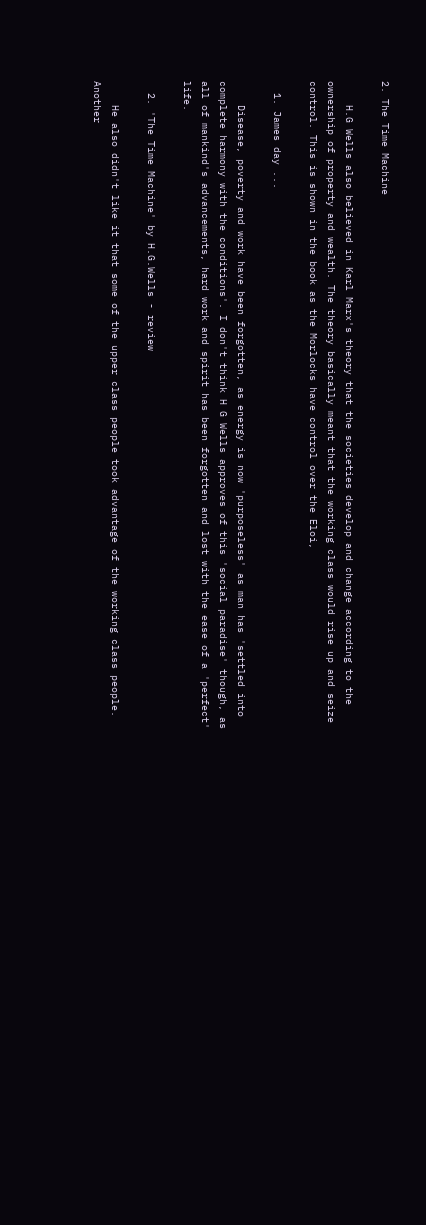2. The Time Machine

    H.G Wells also believed in Karl Marx's theory that the societies develop and change according to the ownership of property and wealth. The theory basically meant that the working class would rise up and seize control. This is shown in the book as the Morlocks have control over the Eloi,

  1. James day ...

    Disease, poverty and work have been forgotten, as energy is now 'purposeless' as man has 'settled into complete harmony with the conditions'. I don't think H G Wells approves of this 'social paradise' though, as all of mankind's advancements, hard work and spirit has been forgotten and lost with the ease of a 'perfect' life.

  2. 'The Time Machine' by H.G.Wells - review

    He also didn't like it that some of the upper class people took advantage of the working class people. Another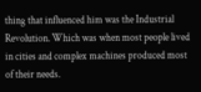thing that influenced him was the Industrial Revolution. Which was when most people lived in cities and complex machines produced most of their needs.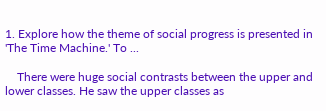1. Explore how the theme of social progress is presented in 'The Time Machine.' To ...

    There were huge social contrasts between the upper and lower classes. He saw the upper classes as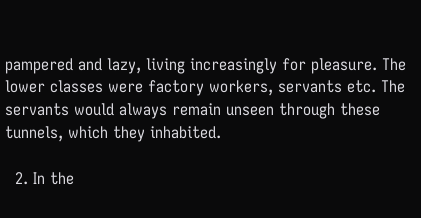pampered and lazy, living increasingly for pleasure. The lower classes were factory workers, servants etc. The servants would always remain unseen through these tunnels, which they inhabited.

  2. In the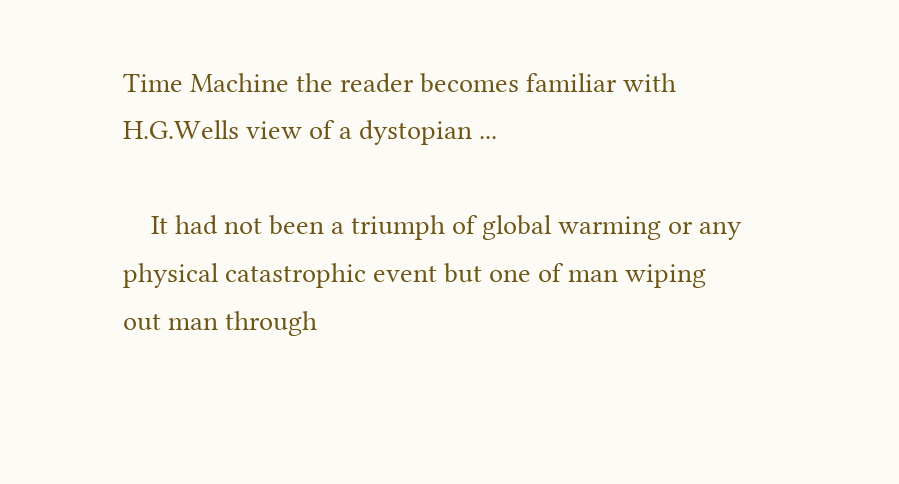Time Machine the reader becomes familiar with H.G.Wells view of a dystopian ...

    It had not been a triumph of global warming or any physical catastrophic event but one of man wiping out man through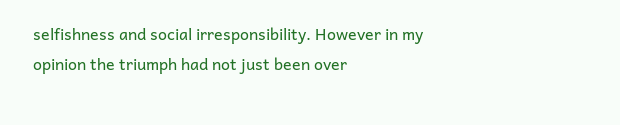selfishness and social irresponsibility. However in my opinion the triumph had not just been over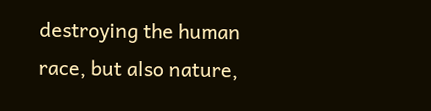destroying the human race, but also nature,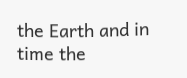the Earth and in time the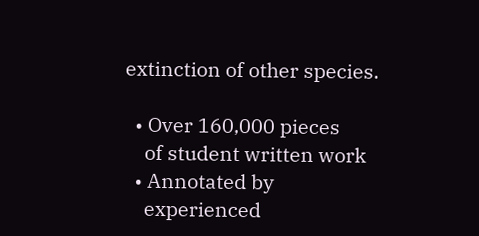extinction of other species.

  • Over 160,000 pieces
    of student written work
  • Annotated by
    experienced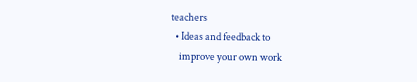teachers
  • Ideas and feedback to
    improve your own work